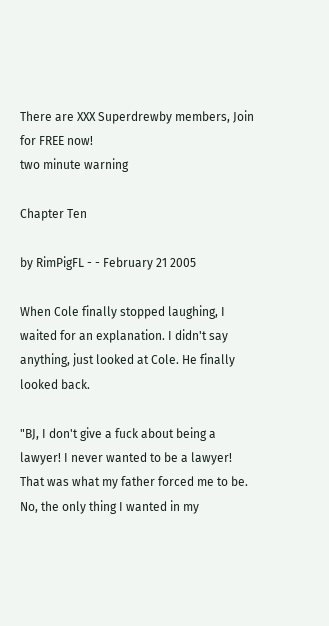There are XXX Superdrewby members, Join for FREE now!
two minute warning

Chapter Ten

by RimPigFL - - February 21 2005

When Cole finally stopped laughing, I waited for an explanation. I didn't say anything, just looked at Cole. He finally looked back.

"BJ, I don't give a fuck about being a lawyer! I never wanted to be a lawyer! That was what my father forced me to be. No, the only thing I wanted in my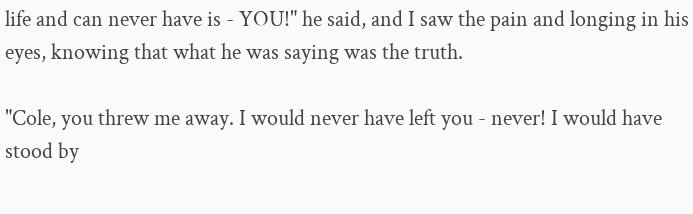life and can never have is - YOU!" he said, and I saw the pain and longing in his eyes, knowing that what he was saying was the truth.

"Cole, you threw me away. I would never have left you - never! I would have stood by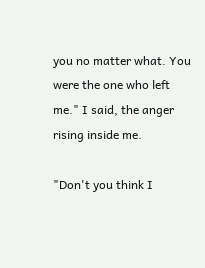you no matter what. You were the one who left me." I said, the anger rising inside me.

"Don't you think I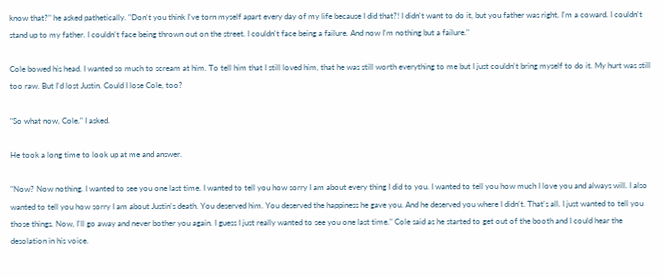know that?" he asked pathetically. "Don't you think I've torn myself apart every day of my life because I did that?! I didn't want to do it, but you father was right. I'm a coward. I couldn't stand up to my father. I couldn't face being thrown out on the street. I couldn't face being a failure. And now I'm nothing but a failure."

Cole bowed his head. I wanted so much to scream at him. To tell him that I still loved him, that he was still worth everything to me but I just couldn't bring myself to do it. My hurt was still too raw. But I'd lost Justin. Could I lose Cole, too?

"So what now, Cole." I asked.

He took a long time to look up at me and answer.

"Now? Now nothing. I wanted to see you one last time. I wanted to tell you how sorry I am about every thing I did to you. I wanted to tell you how much I love you and always will. I also wanted to tell you how sorry I am about Justin's death. You deserved him. You deserved the happiness he gave you. And he deserved you where I didn't. That's all. I just wanted to tell you those things. Now, I'll go away and never bother you again. I guess I just really wanted to see you one last time." Cole said as he started to get out of the booth and I could hear the desolation in his voice.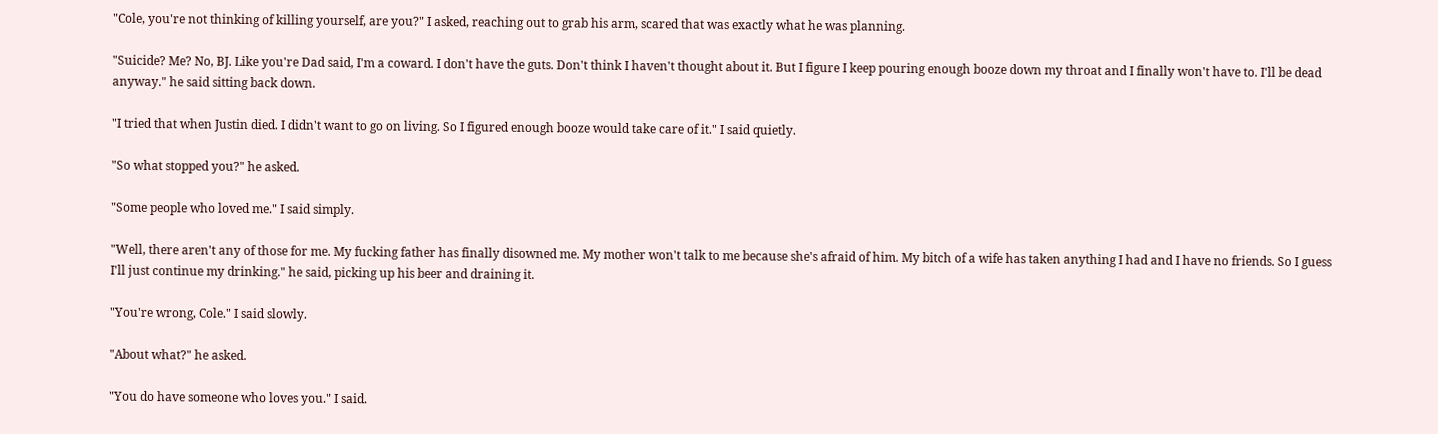"Cole, you're not thinking of killing yourself, are you?" I asked, reaching out to grab his arm, scared that was exactly what he was planning.

"Suicide? Me? No, BJ. Like you're Dad said, I'm a coward. I don't have the guts. Don't think I haven't thought about it. But I figure I keep pouring enough booze down my throat and I finally won't have to. I'll be dead anyway." he said sitting back down.

"I tried that when Justin died. I didn't want to go on living. So I figured enough booze would take care of it." I said quietly.

"So what stopped you?" he asked.

"Some people who loved me." I said simply.

"Well, there aren't any of those for me. My fucking father has finally disowned me. My mother won't talk to me because she's afraid of him. My bitch of a wife has taken anything I had and I have no friends. So I guess I'll just continue my drinking." he said, picking up his beer and draining it.

"You're wrong, Cole." I said slowly.

"About what?" he asked.

"You do have someone who loves you." I said.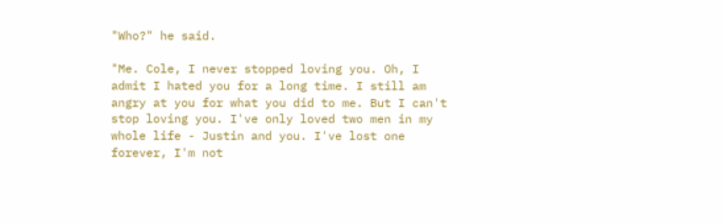"Who?" he said.

"Me. Cole, I never stopped loving you. Oh, I admit I hated you for a long time. I still am angry at you for what you did to me. But I can't stop loving you. I've only loved two men in my whole life - Justin and you. I've lost one forever, I'm not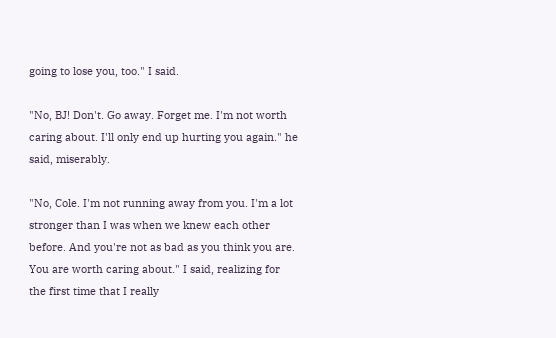going to lose you, too." I said.

"No, BJ! Don't. Go away. Forget me. I'm not worth caring about. I'll only end up hurting you again." he said, miserably.

"No, Cole. I'm not running away from you. I'm a lot stronger than I was when we knew each other before. And you're not as bad as you think you are. You are worth caring about." I said, realizing for the first time that I really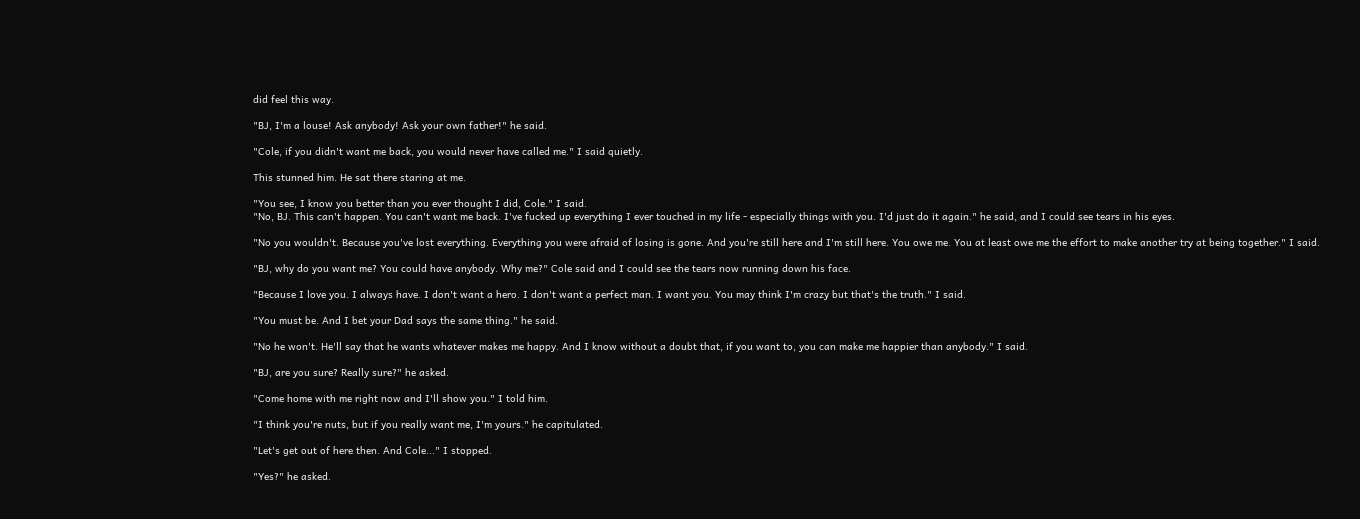did feel this way.

"BJ, I'm a louse! Ask anybody! Ask your own father!" he said.

"Cole, if you didn't want me back, you would never have called me." I said quietly.

This stunned him. He sat there staring at me.

"You see, I know you better than you ever thought I did, Cole." I said.
"No, BJ. This can't happen. You can't want me back. I've fucked up everything I ever touched in my life - especially things with you. I'd just do it again." he said, and I could see tears in his eyes.

"No you wouldn't. Because you've lost everything. Everything you were afraid of losing is gone. And you're still here and I'm still here. You owe me. You at least owe me the effort to make another try at being together." I said.

"BJ, why do you want me? You could have anybody. Why me?" Cole said and I could see the tears now running down his face.

"Because I love you. I always have. I don't want a hero. I don't want a perfect man. I want you. You may think I'm crazy but that's the truth." I said.

"You must be. And I bet your Dad says the same thing." he said.

"No he won't. He'll say that he wants whatever makes me happy. And I know without a doubt that, if you want to, you can make me happier than anybody." I said.

"BJ, are you sure? Really sure?" he asked.

"Come home with me right now and I'll show you." I told him.

"I think you're nuts, but if you really want me, I'm yours." he capitulated.

"Let's get out of here then. And Cole..." I stopped.

"Yes?" he asked.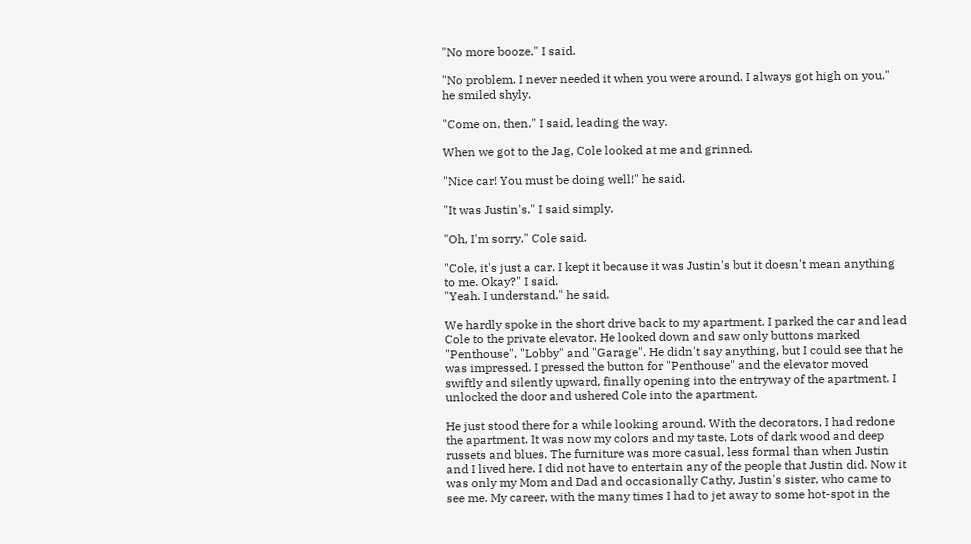"No more booze." I said.

"No problem. I never needed it when you were around. I always got high on you." he smiled shyly.

"Come on, then." I said, leading the way.

When we got to the Jag, Cole looked at me and grinned.

"Nice car! You must be doing well!" he said.

"It was Justin's." I said simply.

"Oh, I'm sorry." Cole said.

"Cole, it's just a car. I kept it because it was Justin's but it doesn't mean anything to me. Okay?" I said.
"Yeah. I understand." he said.

We hardly spoke in the short drive back to my apartment. I parked the car and lead Cole to the private elevator. He looked down and saw only buttons marked "Penthouse", "Lobby" and "Garage". He didn't say anything, but I could see that he was impressed. I pressed the button for "Penthouse" and the elevator moved swiftly and silently upward, finally opening into the entryway of the apartment. I unlocked the door and ushered Cole into the apartment.

He just stood there for a while looking around. With the decorators, I had redone the apartment. It was now my colors and my taste. Lots of dark wood and deep russets and blues. The furniture was more casual, less formal than when Justin and I lived here. I did not have to entertain any of the people that Justin did. Now it was only my Mom and Dad and occasionally Cathy, Justin's sister, who came to see me. My career, with the many times I had to jet away to some hot-spot in the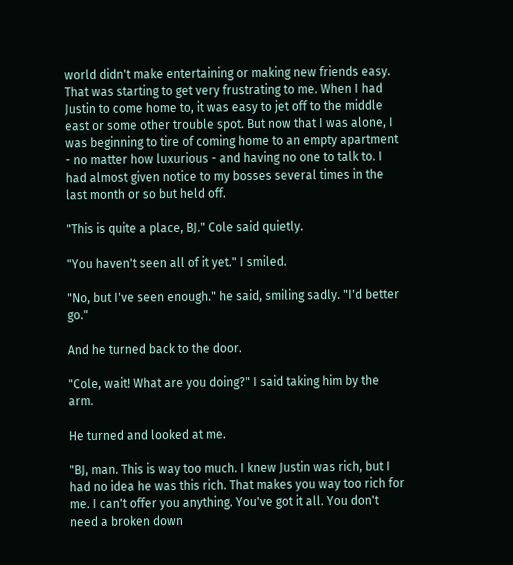world didn't make entertaining or making new friends easy. That was starting to get very frustrating to me. When I had Justin to come home to, it was easy to jet off to the middle east or some other trouble spot. But now that I was alone, I was beginning to tire of coming home to an empty apartment - no matter how luxurious - and having no one to talk to. I had almost given notice to my bosses several times in the last month or so but held off.

"This is quite a place, BJ." Cole said quietly.

"You haven't seen all of it yet." I smiled.

"No, but I've seen enough." he said, smiling sadly. "I'd better go."

And he turned back to the door.

"Cole, wait! What are you doing?" I said taking him by the arm.

He turned and looked at me.

"BJ, man. This is way too much. I knew Justin was rich, but I had no idea he was this rich. That makes you way too rich for me. I can't offer you anything. You've got it all. You don't need a broken down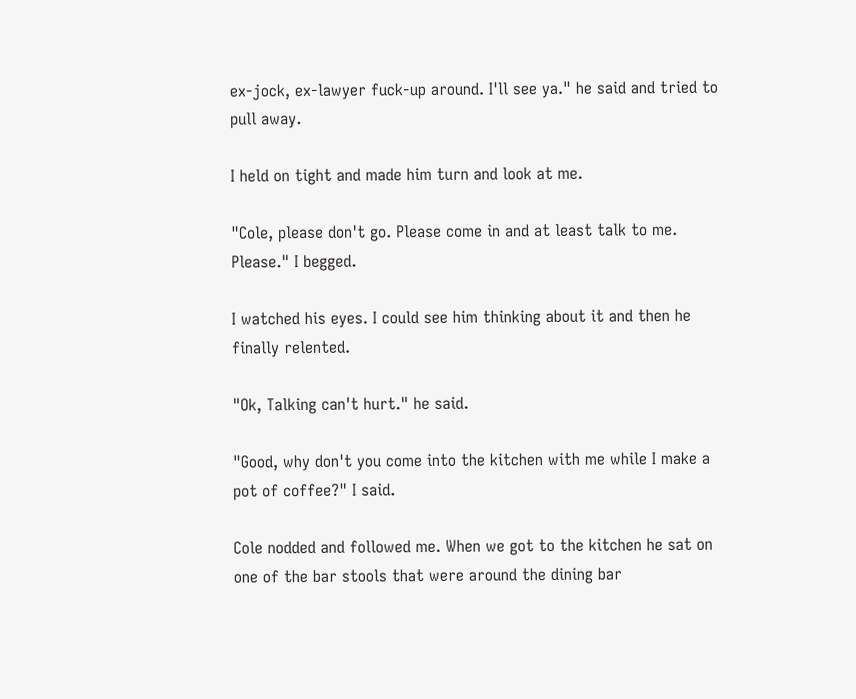ex-jock, ex-lawyer fuck-up around. I'll see ya." he said and tried to pull away.

I held on tight and made him turn and look at me.

"Cole, please don't go. Please come in and at least talk to me. Please." I begged.

I watched his eyes. I could see him thinking about it and then he finally relented.

"Ok, Talking can't hurt." he said.

"Good, why don't you come into the kitchen with me while I make a pot of coffee?" I said.

Cole nodded and followed me. When we got to the kitchen he sat on one of the bar stools that were around the dining bar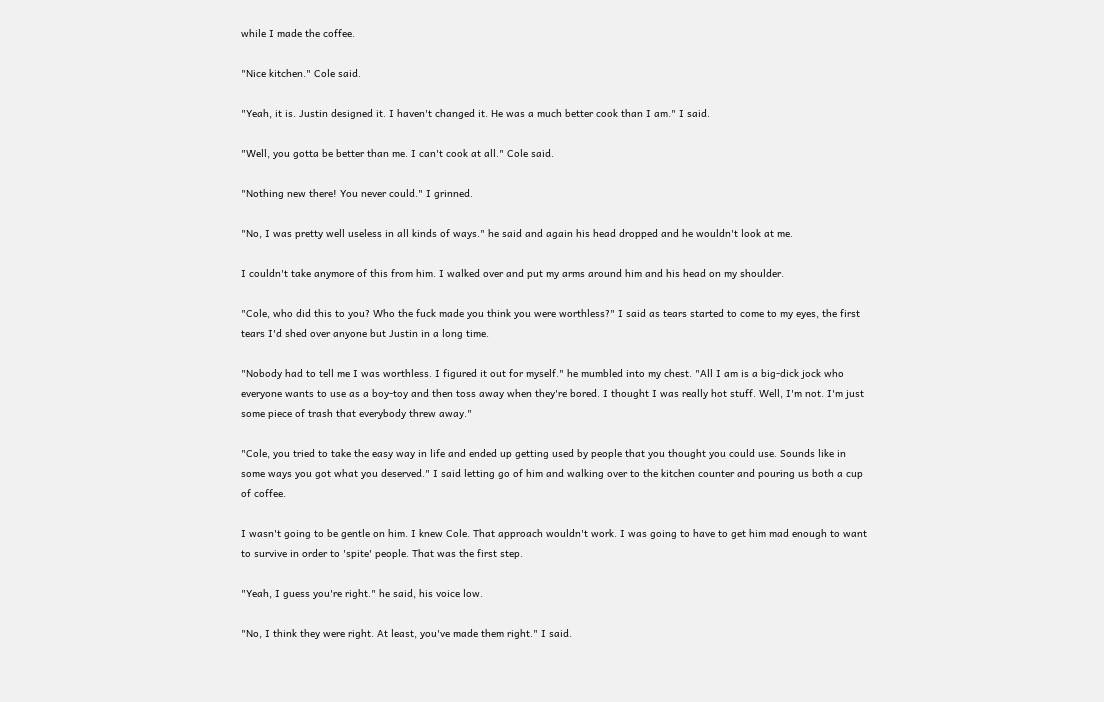while I made the coffee.

"Nice kitchen." Cole said.

"Yeah, it is. Justin designed it. I haven't changed it. He was a much better cook than I am." I said.

"Well, you gotta be better than me. I can't cook at all." Cole said.

"Nothing new there! You never could." I grinned.

"No, I was pretty well useless in all kinds of ways." he said and again his head dropped and he wouldn't look at me.

I couldn't take anymore of this from him. I walked over and put my arms around him and his head on my shoulder.

"Cole, who did this to you? Who the fuck made you think you were worthless?" I said as tears started to come to my eyes, the first tears I'd shed over anyone but Justin in a long time.

"Nobody had to tell me I was worthless. I figured it out for myself." he mumbled into my chest. "All I am is a big-dick jock who everyone wants to use as a boy-toy and then toss away when they're bored. I thought I was really hot stuff. Well, I'm not. I'm just some piece of trash that everybody threw away."

"Cole, you tried to take the easy way in life and ended up getting used by people that you thought you could use. Sounds like in some ways you got what you deserved." I said letting go of him and walking over to the kitchen counter and pouring us both a cup of coffee.

I wasn't going to be gentle on him. I knew Cole. That approach wouldn't work. I was going to have to get him mad enough to want to survive in order to 'spite' people. That was the first step.

"Yeah, I guess you're right." he said, his voice low.

"No, I think they were right. At least, you've made them right." I said.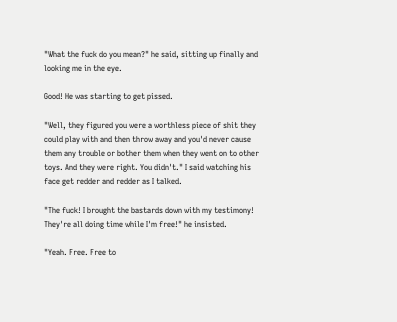"What the fuck do you mean?" he said, sitting up finally and looking me in the eye.

Good! He was starting to get pissed.

"Well, they figured you were a worthless piece of shit they could play with and then throw away and you'd never cause them any trouble or bother them when they went on to other toys. And they were right. You didn't." I said watching his face get redder and redder as I talked.

"The fuck! I brought the bastards down with my testimony! They're all doing time while I'm free!" he insisted.

"Yeah. Free. Free to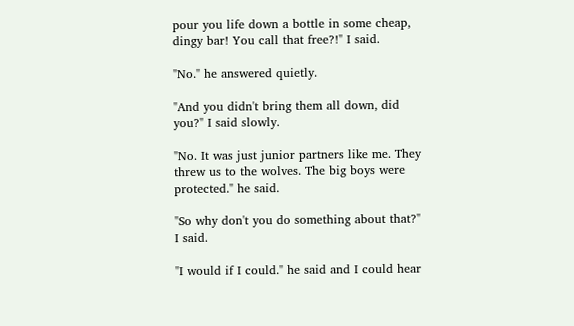pour you life down a bottle in some cheap, dingy bar! You call that free?!" I said.

"No." he answered quietly.

"And you didn't bring them all down, did you?" I said slowly.

"No. It was just junior partners like me. They threw us to the wolves. The big boys were protected." he said.

"So why don't you do something about that?" I said.

"I would if I could." he said and I could hear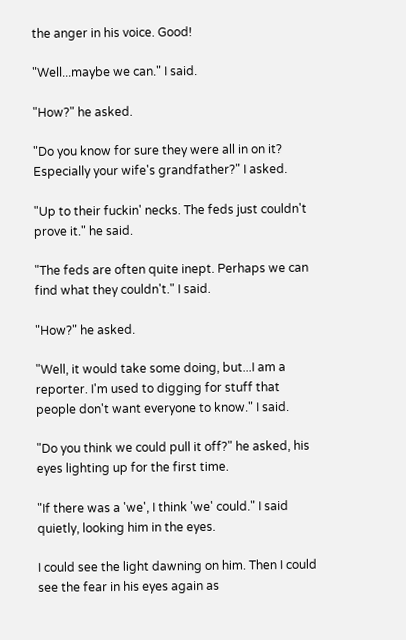the anger in his voice. Good!

"Well...maybe we can." I said.

"How?" he asked.

"Do you know for sure they were all in on it? Especially your wife's grandfather?" I asked.

"Up to their fuckin' necks. The feds just couldn't prove it." he said.

"The feds are often quite inept. Perhaps we can find what they couldn't." I said.

"How?" he asked.

"Well, it would take some doing, but...I am a reporter. I'm used to digging for stuff that people don't want everyone to know." I said.

"Do you think we could pull it off?" he asked, his eyes lighting up for the first time.

"If there was a 'we', I think 'we' could." I said quietly, looking him in the eyes.

I could see the light dawning on him. Then I could see the fear in his eyes again as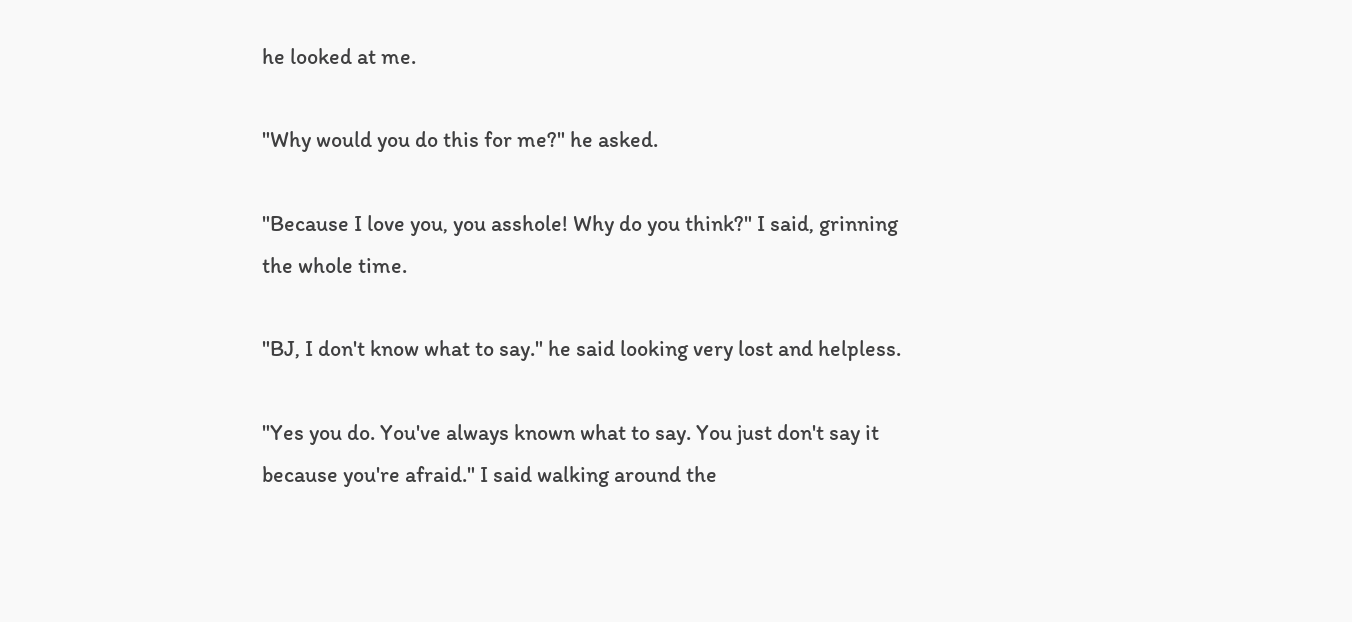he looked at me.

"Why would you do this for me?" he asked.

"Because I love you, you asshole! Why do you think?" I said, grinning the whole time.

"BJ, I don't know what to say." he said looking very lost and helpless.

"Yes you do. You've always known what to say. You just don't say it because you're afraid." I said walking around the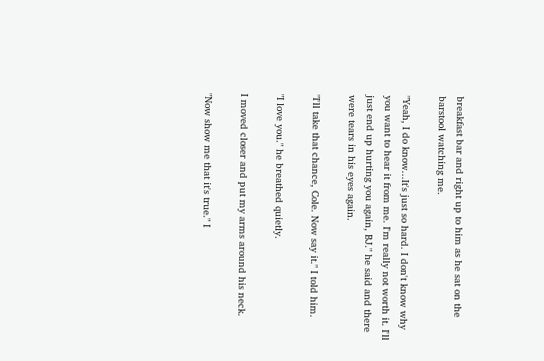breakfast bar and right up to him as he sat on the barstool watching me.

"Yeah, I do know...It's just so hard. I don't know why you want to hear it from me. I'm really not worth it. I'll just end up hurting you again, BJ." he said and there were tears in his eyes again.

"I'll take that chance, Cole. Now say it." I told him.

"I love you." he breathed quietly.

I moved closer and put my arms around his neck.

"Now show me that it's true." I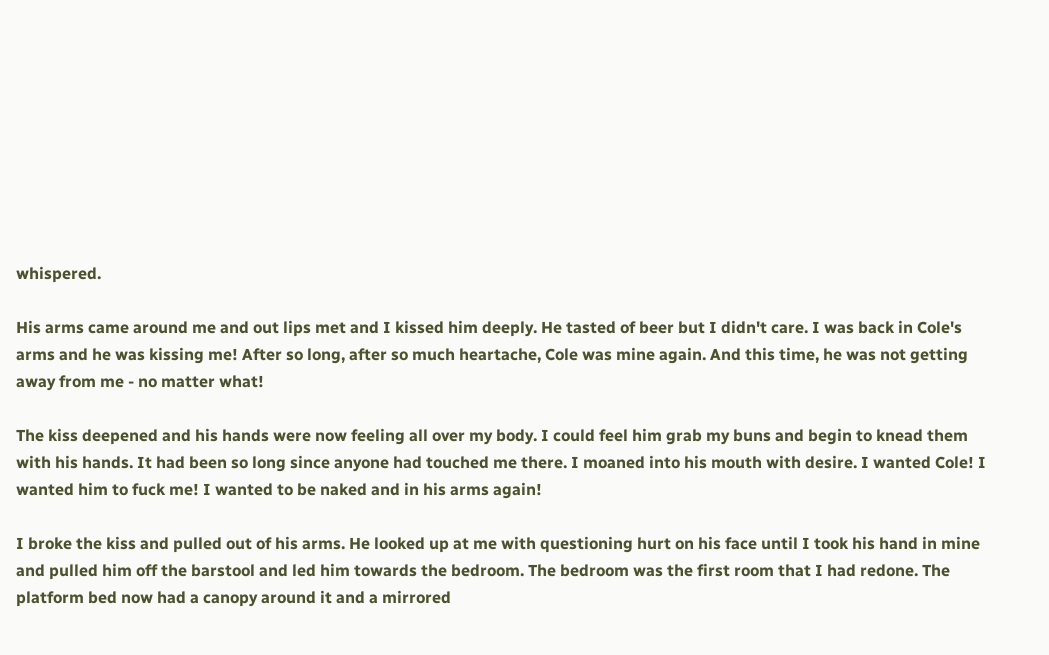whispered.

His arms came around me and out lips met and I kissed him deeply. He tasted of beer but I didn't care. I was back in Cole's arms and he was kissing me! After so long, after so much heartache, Cole was mine again. And this time, he was not getting away from me - no matter what!

The kiss deepened and his hands were now feeling all over my body. I could feel him grab my buns and begin to knead them with his hands. It had been so long since anyone had touched me there. I moaned into his mouth with desire. I wanted Cole! I wanted him to fuck me! I wanted to be naked and in his arms again!

I broke the kiss and pulled out of his arms. He looked up at me with questioning hurt on his face until I took his hand in mine and pulled him off the barstool and led him towards the bedroom. The bedroom was the first room that I had redone. The platform bed now had a canopy around it and a mirrored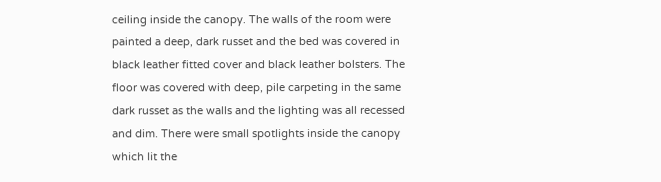ceiling inside the canopy. The walls of the room were painted a deep, dark russet and the bed was covered in black leather fitted cover and black leather bolsters. The floor was covered with deep, pile carpeting in the same dark russet as the walls and the lighting was all recessed and dim. There were small spotlights inside the canopy which lit the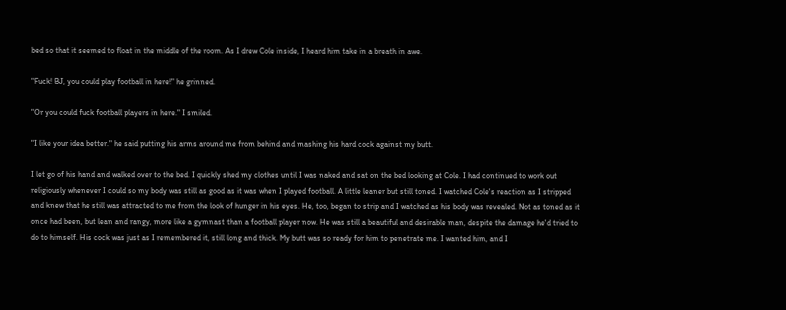bed so that it seemed to float in the middle of the room. As I drew Cole inside, I heard him take in a breath in awe.

"Fuck! BJ, you could play football in here!" he grinned.

"Or you could fuck football players in here." I smiled.

"I like your idea better." he said putting his arms around me from behind and mashing his hard cock against my butt.

I let go of his hand and walked over to the bed. I quickly shed my clothes until I was naked and sat on the bed looking at Cole. I had continued to work out religiously whenever I could so my body was still as good as it was when I played football. A little leaner but still toned. I watched Cole's reaction as I stripped and knew that he still was attracted to me from the look of hunger in his eyes. He, too, began to strip and I watched as his body was revealed. Not as toned as it once had been, but lean and rangy, more like a gymnast than a football player now. He was still a beautiful and desirable man, despite the damage he'd tried to do to himself. His cock was just as I remembered it, still long and thick. My butt was so ready for him to penetrate me. I wanted him, and I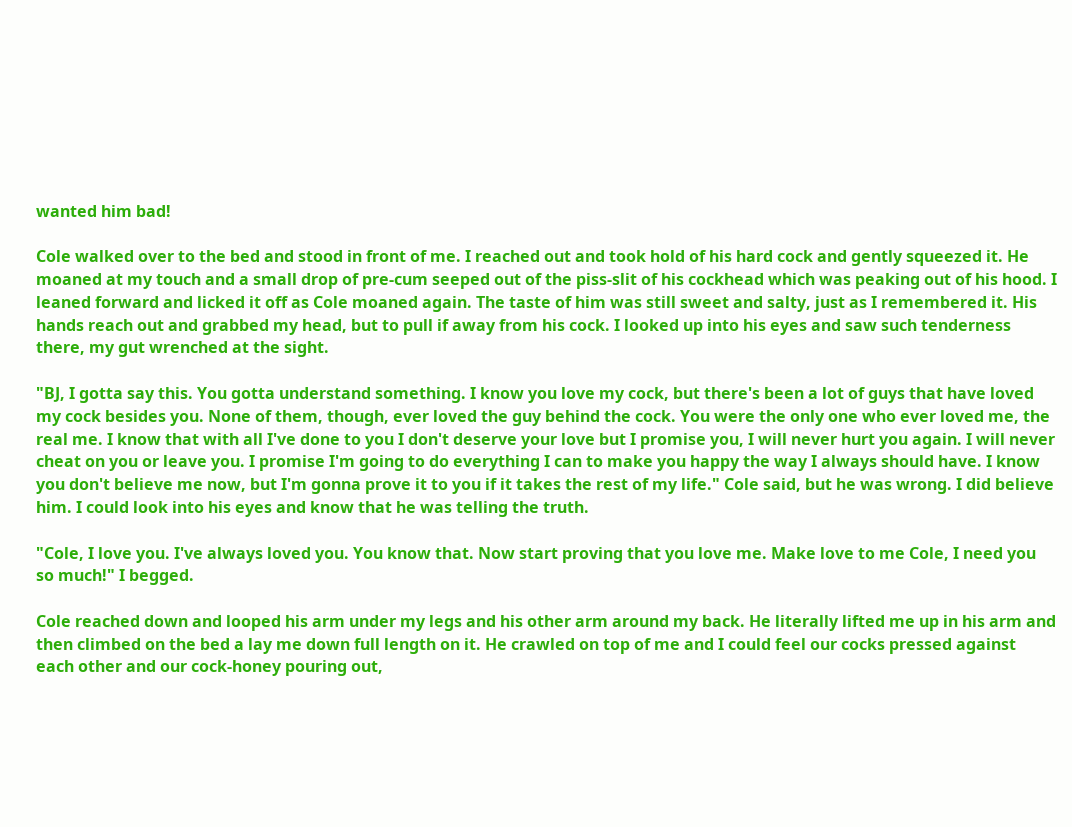wanted him bad!

Cole walked over to the bed and stood in front of me. I reached out and took hold of his hard cock and gently squeezed it. He moaned at my touch and a small drop of pre-cum seeped out of the piss-slit of his cockhead which was peaking out of his hood. I leaned forward and licked it off as Cole moaned again. The taste of him was still sweet and salty, just as I remembered it. His hands reach out and grabbed my head, but to pull if away from his cock. I looked up into his eyes and saw such tenderness there, my gut wrenched at the sight.

"BJ, I gotta say this. You gotta understand something. I know you love my cock, but there's been a lot of guys that have loved my cock besides you. None of them, though, ever loved the guy behind the cock. You were the only one who ever loved me, the real me. I know that with all I've done to you I don't deserve your love but I promise you, I will never hurt you again. I will never cheat on you or leave you. I promise I'm going to do everything I can to make you happy the way I always should have. I know you don't believe me now, but I'm gonna prove it to you if it takes the rest of my life." Cole said, but he was wrong. I did believe him. I could look into his eyes and know that he was telling the truth.

"Cole, I love you. I've always loved you. You know that. Now start proving that you love me. Make love to me Cole, I need you so much!" I begged.

Cole reached down and looped his arm under my legs and his other arm around my back. He literally lifted me up in his arm and then climbed on the bed a lay me down full length on it. He crawled on top of me and I could feel our cocks pressed against each other and our cock-honey pouring out,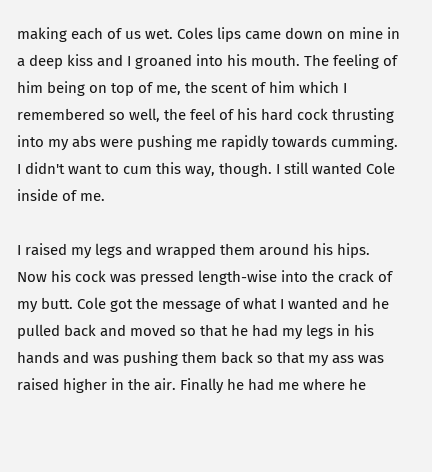making each of us wet. Coles lips came down on mine in a deep kiss and I groaned into his mouth. The feeling of him being on top of me, the scent of him which I remembered so well, the feel of his hard cock thrusting into my abs were pushing me rapidly towards cumming. I didn't want to cum this way, though. I still wanted Cole inside of me.

I raised my legs and wrapped them around his hips. Now his cock was pressed length-wise into the crack of my butt. Cole got the message of what I wanted and he pulled back and moved so that he had my legs in his hands and was pushing them back so that my ass was raised higher in the air. Finally he had me where he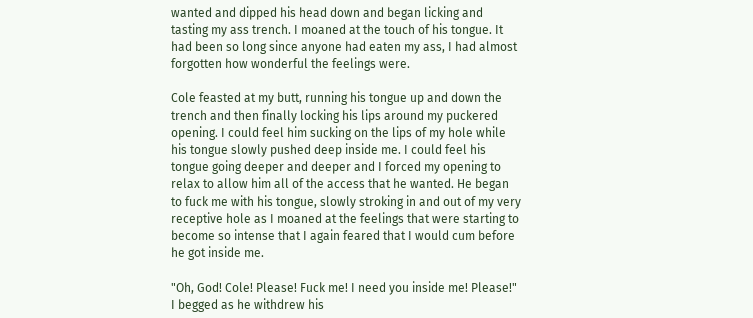wanted and dipped his head down and began licking and tasting my ass trench. I moaned at the touch of his tongue. It had been so long since anyone had eaten my ass, I had almost forgotten how wonderful the feelings were.

Cole feasted at my butt, running his tongue up and down the trench and then finally locking his lips around my puckered opening. I could feel him sucking on the lips of my hole while his tongue slowly pushed deep inside me. I could feel his tongue going deeper and deeper and I forced my opening to relax to allow him all of the access that he wanted. He began to fuck me with his tongue, slowly stroking in and out of my very receptive hole as I moaned at the feelings that were starting to become so intense that I again feared that I would cum before he got inside me.

"Oh, God! Cole! Please! Fuck me! I need you inside me! Please!" I begged as he withdrew his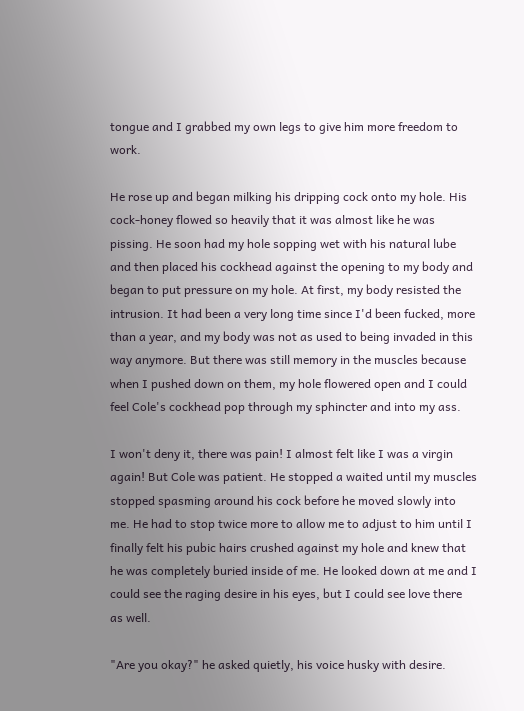tongue and I grabbed my own legs to give him more freedom to work.

He rose up and began milking his dripping cock onto my hole. His cock-honey flowed so heavily that it was almost like he was pissing. He soon had my hole sopping wet with his natural lube and then placed his cockhead against the opening to my body and began to put pressure on my hole. At first, my body resisted the intrusion. It had been a very long time since I'd been fucked, more than a year, and my body was not as used to being invaded in this way anymore. But there was still memory in the muscles because when I pushed down on them, my hole flowered open and I could feel Cole's cockhead pop through my sphincter and into my ass.

I won't deny it, there was pain! I almost felt like I was a virgin again! But Cole was patient. He stopped a waited until my muscles stopped spasming around his cock before he moved slowly into me. He had to stop twice more to allow me to adjust to him until I finally felt his pubic hairs crushed against my hole and knew that he was completely buried inside of me. He looked down at me and I could see the raging desire in his eyes, but I could see love there as well.

"Are you okay?" he asked quietly, his voice husky with desire.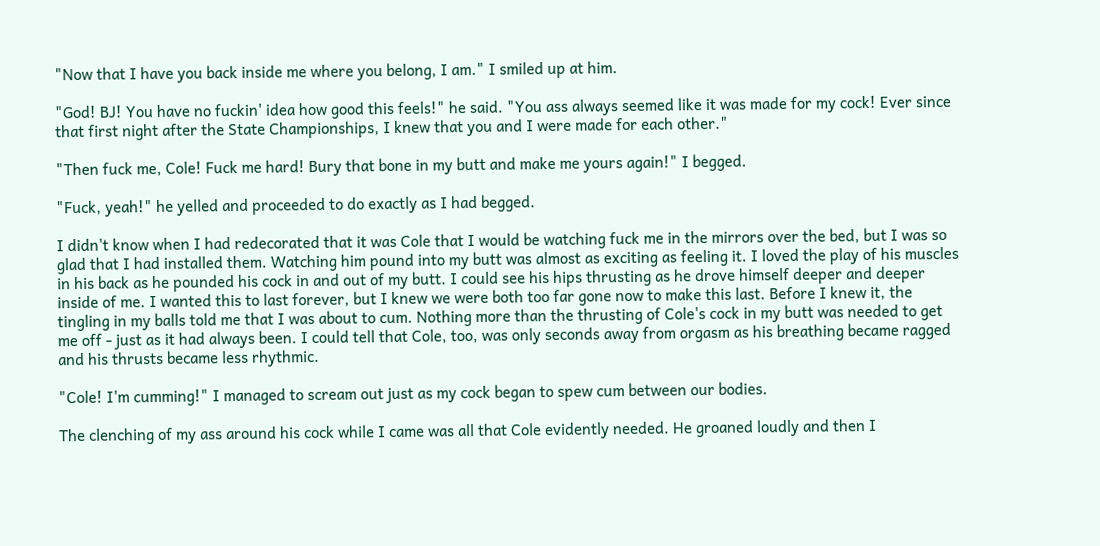"Now that I have you back inside me where you belong, I am." I smiled up at him.

"God! BJ! You have no fuckin' idea how good this feels!" he said. "You ass always seemed like it was made for my cock! Ever since that first night after the State Championships, I knew that you and I were made for each other."

"Then fuck me, Cole! Fuck me hard! Bury that bone in my butt and make me yours again!" I begged.

"Fuck, yeah!" he yelled and proceeded to do exactly as I had begged.

I didn't know when I had redecorated that it was Cole that I would be watching fuck me in the mirrors over the bed, but I was so glad that I had installed them. Watching him pound into my butt was almost as exciting as feeling it. I loved the play of his muscles in his back as he pounded his cock in and out of my butt. I could see his hips thrusting as he drove himself deeper and deeper inside of me. I wanted this to last forever, but I knew we were both too far gone now to make this last. Before I knew it, the tingling in my balls told me that I was about to cum. Nothing more than the thrusting of Cole's cock in my butt was needed to get me off - just as it had always been. I could tell that Cole, too, was only seconds away from orgasm as his breathing became ragged and his thrusts became less rhythmic.

"Cole! I'm cumming!" I managed to scream out just as my cock began to spew cum between our bodies.

The clenching of my ass around his cock while I came was all that Cole evidently needed. He groaned loudly and then I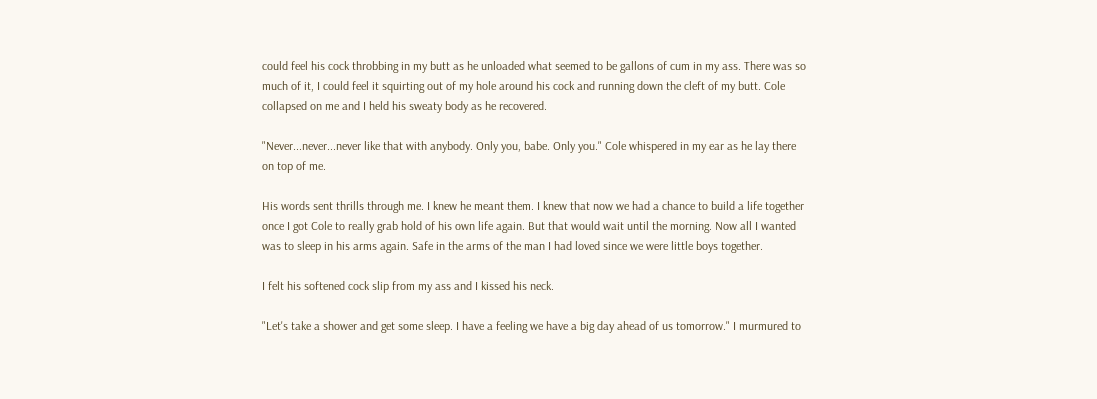could feel his cock throbbing in my butt as he unloaded what seemed to be gallons of cum in my ass. There was so much of it, I could feel it squirting out of my hole around his cock and running down the cleft of my butt. Cole collapsed on me and I held his sweaty body as he recovered.

"Never...never...never like that with anybody. Only you, babe. Only you." Cole whispered in my ear as he lay there on top of me.

His words sent thrills through me. I knew he meant them. I knew that now we had a chance to build a life together once I got Cole to really grab hold of his own life again. But that would wait until the morning. Now all I wanted was to sleep in his arms again. Safe in the arms of the man I had loved since we were little boys together.

I felt his softened cock slip from my ass and I kissed his neck.

"Let's take a shower and get some sleep. I have a feeling we have a big day ahead of us tomorrow." I murmured to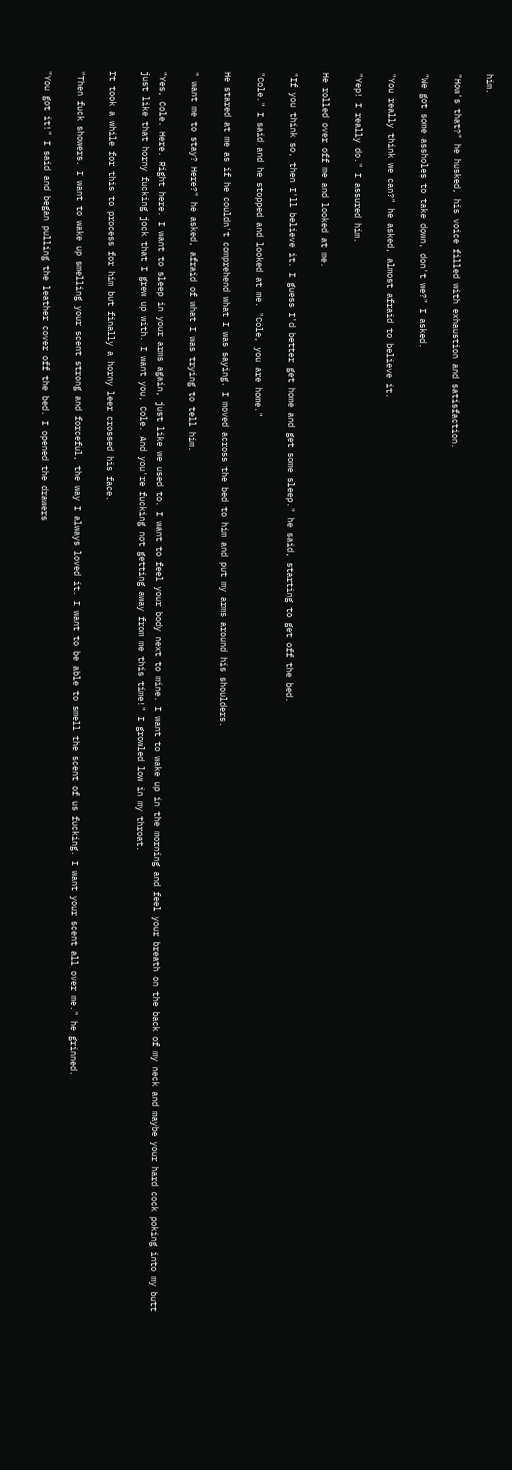him.

"How's that?" he husked, his voice filled with exhaustion and satisfaction.

"We got some assholes to take down, don't we?" I asked.

"You really think we can?" he asked, almost afraid to believe it.

"Yep! I really do." I assured him.

He rolled over off me and looked at me.

"If you think so, then I'll believe it. I guess I'd better get home and get some sleep." he said, starting to get off the bed.

"Cole." I said and he stopped and looked at me. "Cole, you are home."

He stared at me as if he couldn't comprehend what I was saying. I moved across the bed to him and put my arms around his shoulders.

" want me to stay? Here?" he asked, afraid of what I was trying to tell him.

"Yes, Cole. Here. Right here. I want to sleep in your arms again, just like we used to. I want to feel your body next to mine. I want to wake up in the morning and feel your breath on the back of my neck and maybe your hard cock poking into my butt just like that horny fucking jock that I grew up with. I want you, Cole. And you're fucking not getting away from me this time!" I growled low in my throat.

It took a while for this to process for him but finally a horny leer crossed his face.

"Then fuck showers. I want to wake up smelling your scent strong and forceful, the way I always loved it. I want to be able to smell the scent of us fucking. I want your scent all over me." he grinned.

"You got it!" I said and began pulling the leather cover off the bed. I opened the drawers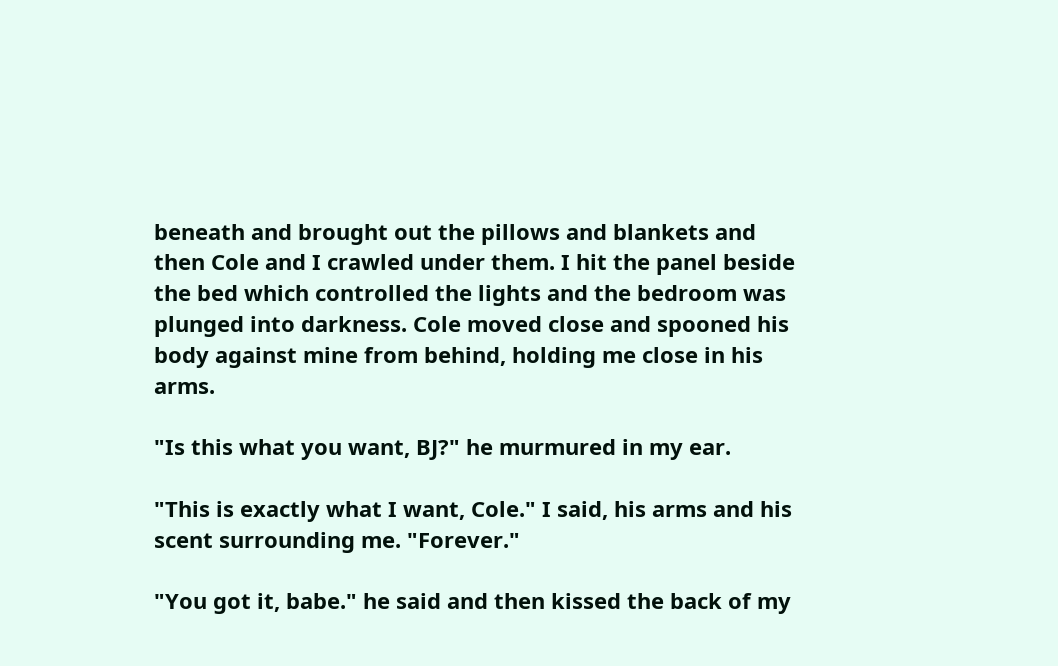beneath and brought out the pillows and blankets and then Cole and I crawled under them. I hit the panel beside the bed which controlled the lights and the bedroom was plunged into darkness. Cole moved close and spooned his body against mine from behind, holding me close in his arms.

"Is this what you want, BJ?" he murmured in my ear.

"This is exactly what I want, Cole." I said, his arms and his scent surrounding me. "Forever."

"You got it, babe." he said and then kissed the back of my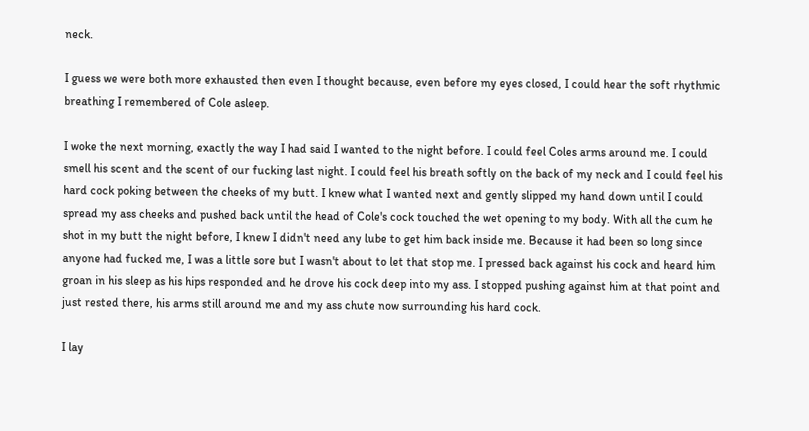neck.

I guess we were both more exhausted then even I thought because, even before my eyes closed, I could hear the soft rhythmic breathing I remembered of Cole asleep.

I woke the next morning, exactly the way I had said I wanted to the night before. I could feel Coles arms around me. I could smell his scent and the scent of our fucking last night. I could feel his breath softly on the back of my neck and I could feel his hard cock poking between the cheeks of my butt. I knew what I wanted next and gently slipped my hand down until I could spread my ass cheeks and pushed back until the head of Cole's cock touched the wet opening to my body. With all the cum he shot in my butt the night before, I knew I didn't need any lube to get him back inside me. Because it had been so long since anyone had fucked me, I was a little sore but I wasn't about to let that stop me. I pressed back against his cock and heard him groan in his sleep as his hips responded and he drove his cock deep into my ass. I stopped pushing against him at that point and just rested there, his arms still around me and my ass chute now surrounding his hard cock.

I lay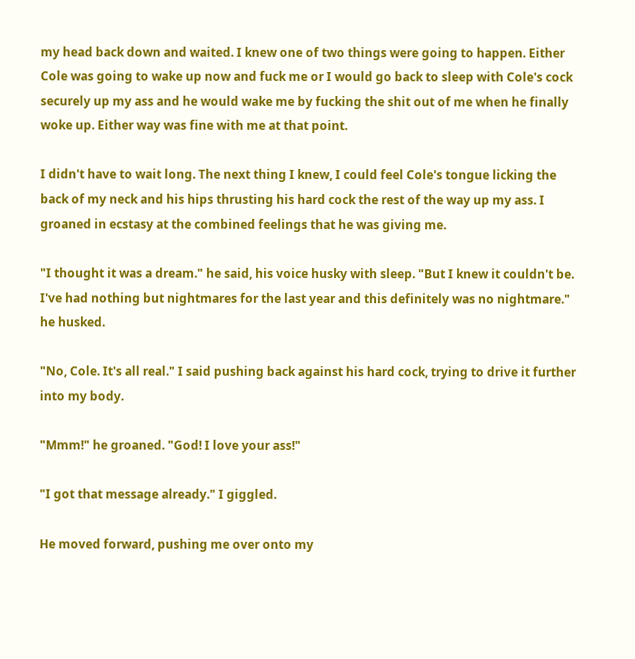my head back down and waited. I knew one of two things were going to happen. Either Cole was going to wake up now and fuck me or I would go back to sleep with Cole's cock securely up my ass and he would wake me by fucking the shit out of me when he finally woke up. Either way was fine with me at that point.

I didn't have to wait long. The next thing I knew, I could feel Cole's tongue licking the back of my neck and his hips thrusting his hard cock the rest of the way up my ass. I groaned in ecstasy at the combined feelings that he was giving me.

"I thought it was a dream." he said, his voice husky with sleep. "But I knew it couldn't be. I've had nothing but nightmares for the last year and this definitely was no nightmare." he husked.

"No, Cole. It's all real." I said pushing back against his hard cock, trying to drive it further into my body.

"Mmm!" he groaned. "God! I love your ass!"

"I got that message already." I giggled.

He moved forward, pushing me over onto my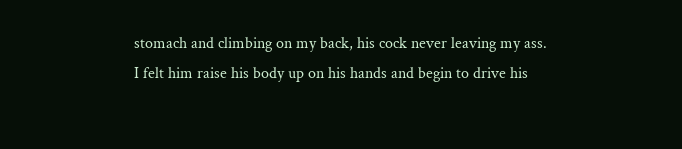stomach and climbing on my back, his cock never leaving my ass. I felt him raise his body up on his hands and begin to drive his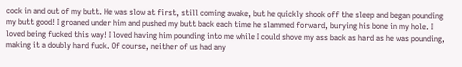cock in and out of my butt. He was slow at first, still coming awake, but he quickly shook off the sleep and began pounding my butt good! I groaned under him and pushed my butt back each time he slammed forward, burying his bone in my hole. I loved being fucked this way! I loved having him pounding into me while I could shove my ass back as hard as he was pounding, making it a doubly hard fuck. Of course, neither of us had any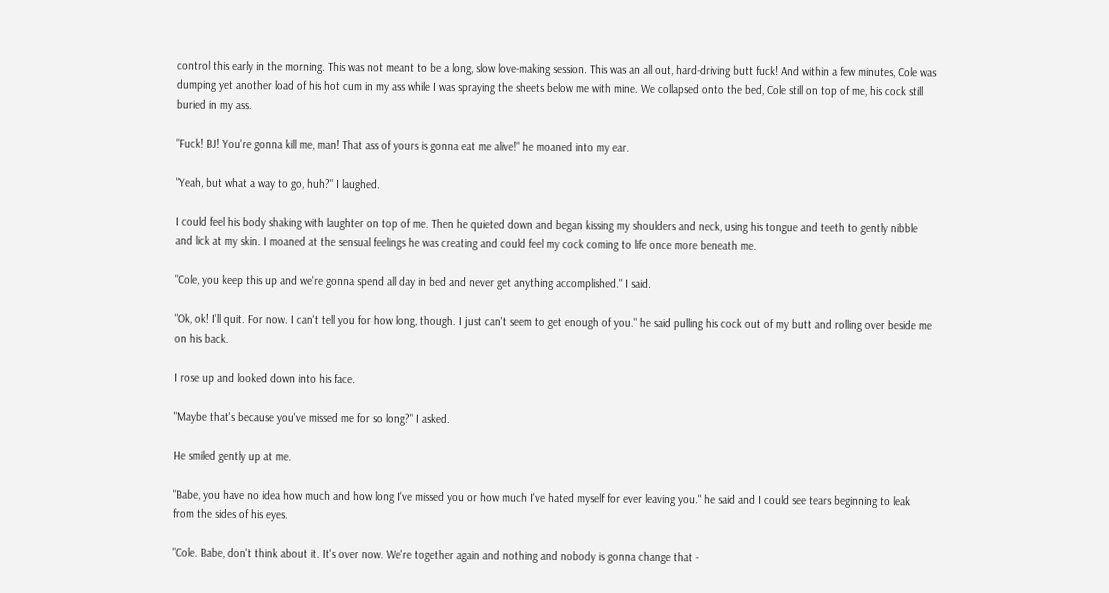control this early in the morning. This was not meant to be a long, slow love-making session. This was an all out, hard-driving butt fuck! And within a few minutes, Cole was dumping yet another load of his hot cum in my ass while I was spraying the sheets below me with mine. We collapsed onto the bed, Cole still on top of me, his cock still buried in my ass.

"Fuck! BJ! You're gonna kill me, man! That ass of yours is gonna eat me alive!" he moaned into my ear.

"Yeah, but what a way to go, huh?" I laughed.

I could feel his body shaking with laughter on top of me. Then he quieted down and began kissing my shoulders and neck, using his tongue and teeth to gently nibble and lick at my skin. I moaned at the sensual feelings he was creating and could feel my cock coming to life once more beneath me.

"Cole, you keep this up and we're gonna spend all day in bed and never get anything accomplished." I said.

"Ok, ok! I'll quit. For now. I can't tell you for how long, though. I just can't seem to get enough of you." he said pulling his cock out of my butt and rolling over beside me on his back.

I rose up and looked down into his face.

"Maybe that's because you've missed me for so long?" I asked.

He smiled gently up at me.

"Babe, you have no idea how much and how long I've missed you or how much I've hated myself for ever leaving you." he said and I could see tears beginning to leak from the sides of his eyes.

"Cole. Babe, don't think about it. It's over now. We're together again and nothing and nobody is gonna change that -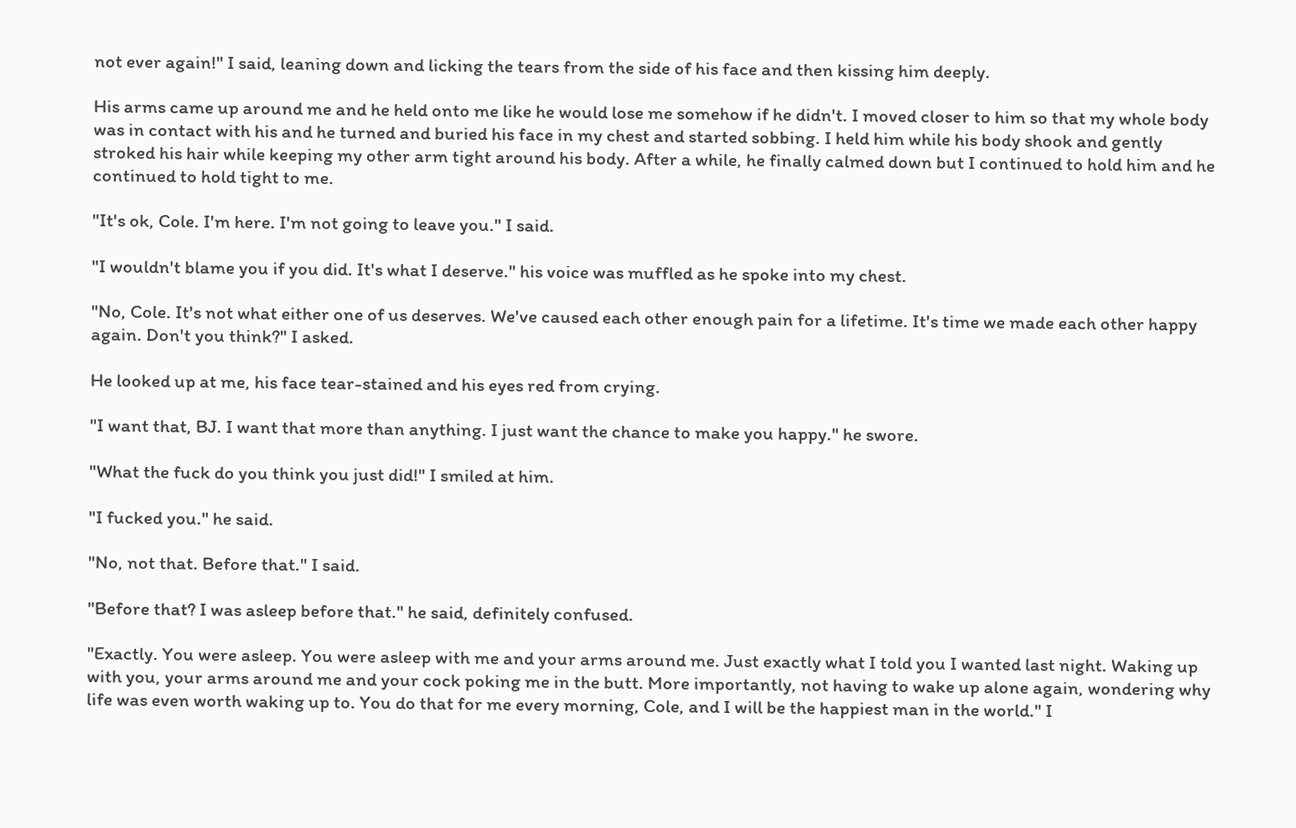not ever again!" I said, leaning down and licking the tears from the side of his face and then kissing him deeply.

His arms came up around me and he held onto me like he would lose me somehow if he didn't. I moved closer to him so that my whole body was in contact with his and he turned and buried his face in my chest and started sobbing. I held him while his body shook and gently stroked his hair while keeping my other arm tight around his body. After a while, he finally calmed down but I continued to hold him and he continued to hold tight to me.

"It's ok, Cole. I'm here. I'm not going to leave you." I said.

"I wouldn't blame you if you did. It's what I deserve." his voice was muffled as he spoke into my chest.

"No, Cole. It's not what either one of us deserves. We've caused each other enough pain for a lifetime. It's time we made each other happy again. Don't you think?" I asked.

He looked up at me, his face tear-stained and his eyes red from crying.

"I want that, BJ. I want that more than anything. I just want the chance to make you happy." he swore.

"What the fuck do you think you just did!" I smiled at him.

"I fucked you." he said.

"No, not that. Before that." I said.

"Before that? I was asleep before that." he said, definitely confused.

"Exactly. You were asleep. You were asleep with me and your arms around me. Just exactly what I told you I wanted last night. Waking up with you, your arms around me and your cock poking me in the butt. More importantly, not having to wake up alone again, wondering why life was even worth waking up to. You do that for me every morning, Cole, and I will be the happiest man in the world." I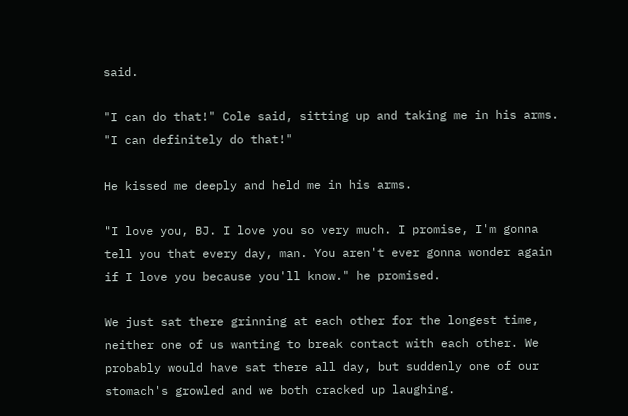said.

"I can do that!" Cole said, sitting up and taking me in his arms. "I can definitely do that!"

He kissed me deeply and held me in his arms.

"I love you, BJ. I love you so very much. I promise, I'm gonna tell you that every day, man. You aren't ever gonna wonder again if I love you because you'll know." he promised.

We just sat there grinning at each other for the longest time, neither one of us wanting to break contact with each other. We probably would have sat there all day, but suddenly one of our stomach's growled and we both cracked up laughing.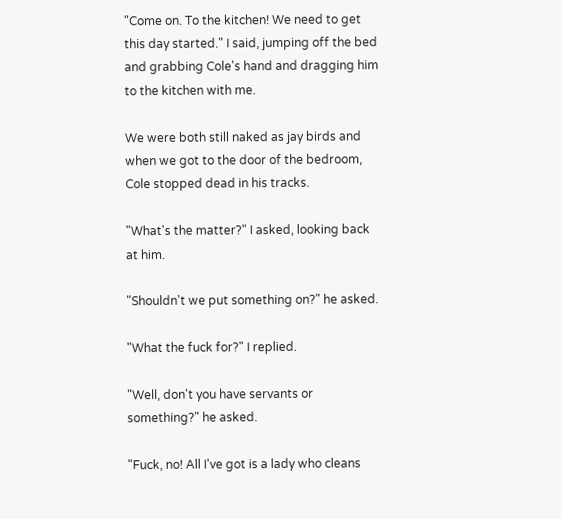"Come on. To the kitchen! We need to get this day started." I said, jumping off the bed and grabbing Cole's hand and dragging him to the kitchen with me.

We were both still naked as jay birds and when we got to the door of the bedroom, Cole stopped dead in his tracks.

"What's the matter?" I asked, looking back at him.

"Shouldn't we put something on?" he asked.

"What the fuck for?" I replied.

"Well, don't you have servants or something?" he asked.

"Fuck, no! All I've got is a lady who cleans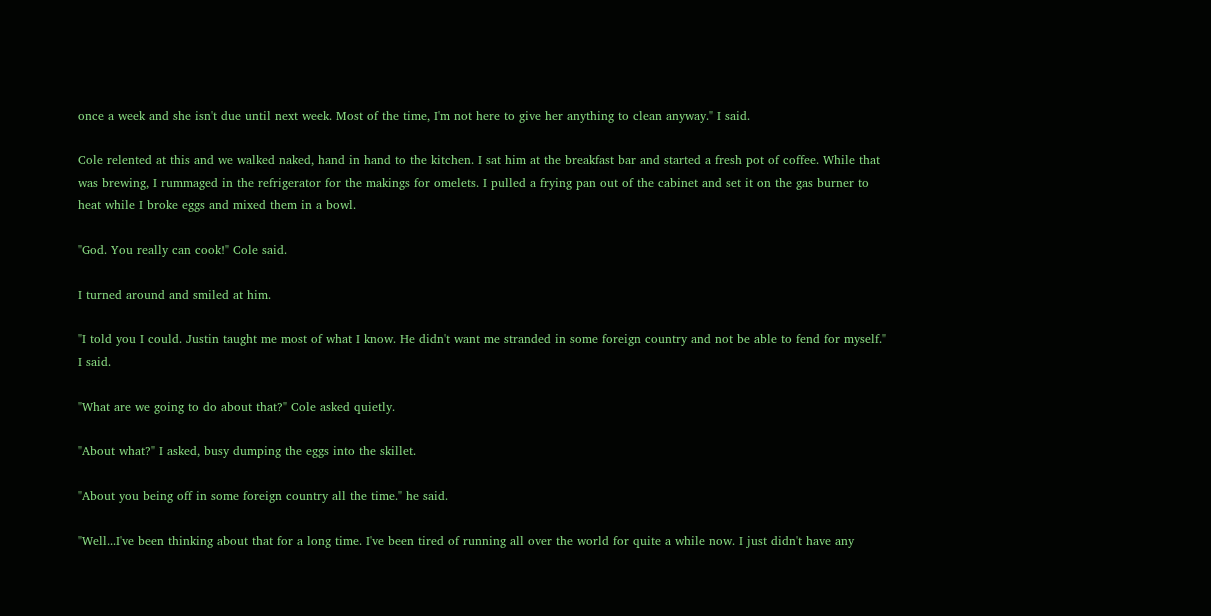once a week and she isn't due until next week. Most of the time, I'm not here to give her anything to clean anyway." I said.

Cole relented at this and we walked naked, hand in hand to the kitchen. I sat him at the breakfast bar and started a fresh pot of coffee. While that was brewing, I rummaged in the refrigerator for the makings for omelets. I pulled a frying pan out of the cabinet and set it on the gas burner to heat while I broke eggs and mixed them in a bowl.

"God. You really can cook!" Cole said.

I turned around and smiled at him.

"I told you I could. Justin taught me most of what I know. He didn't want me stranded in some foreign country and not be able to fend for myself." I said.

"What are we going to do about that?" Cole asked quietly.

"About what?" I asked, busy dumping the eggs into the skillet.

"About you being off in some foreign country all the time." he said.

"Well...I've been thinking about that for a long time. I've been tired of running all over the world for quite a while now. I just didn't have any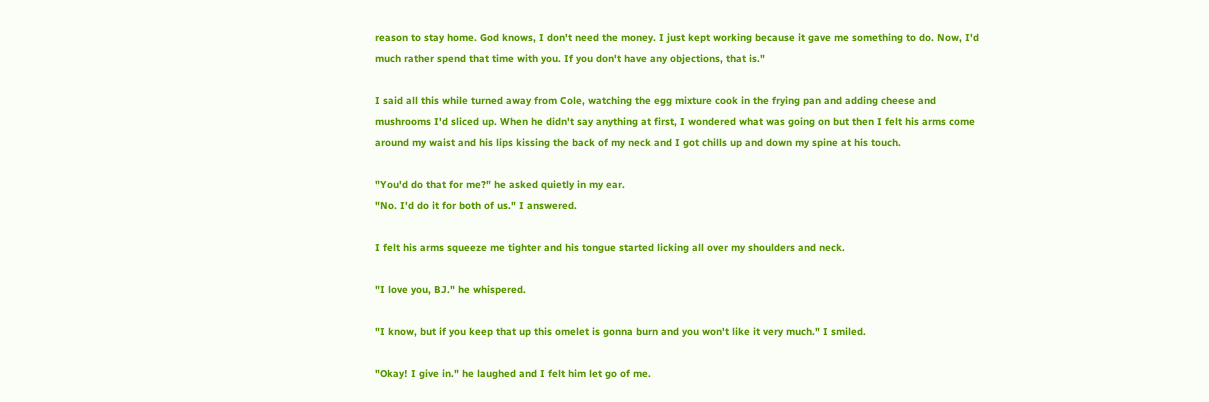reason to stay home. God knows, I don't need the money. I just kept working because it gave me something to do. Now, I'd much rather spend that time with you. If you don't have any objections, that is."

I said all this while turned away from Cole, watching the egg mixture cook in the frying pan and adding cheese and mushrooms I'd sliced up. When he didn't say anything at first, I wondered what was going on but then I felt his arms come around my waist and his lips kissing the back of my neck and I got chills up and down my spine at his touch.

"You'd do that for me?" he asked quietly in my ear.
"No. I'd do it for both of us." I answered.

I felt his arms squeeze me tighter and his tongue started licking all over my shoulders and neck.

"I love you, BJ." he whispered.

"I know, but if you keep that up this omelet is gonna burn and you won't like it very much." I smiled.

"Okay! I give in." he laughed and I felt him let go of me.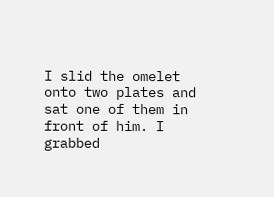I slid the omelet onto two plates and sat one of them in front of him. I grabbed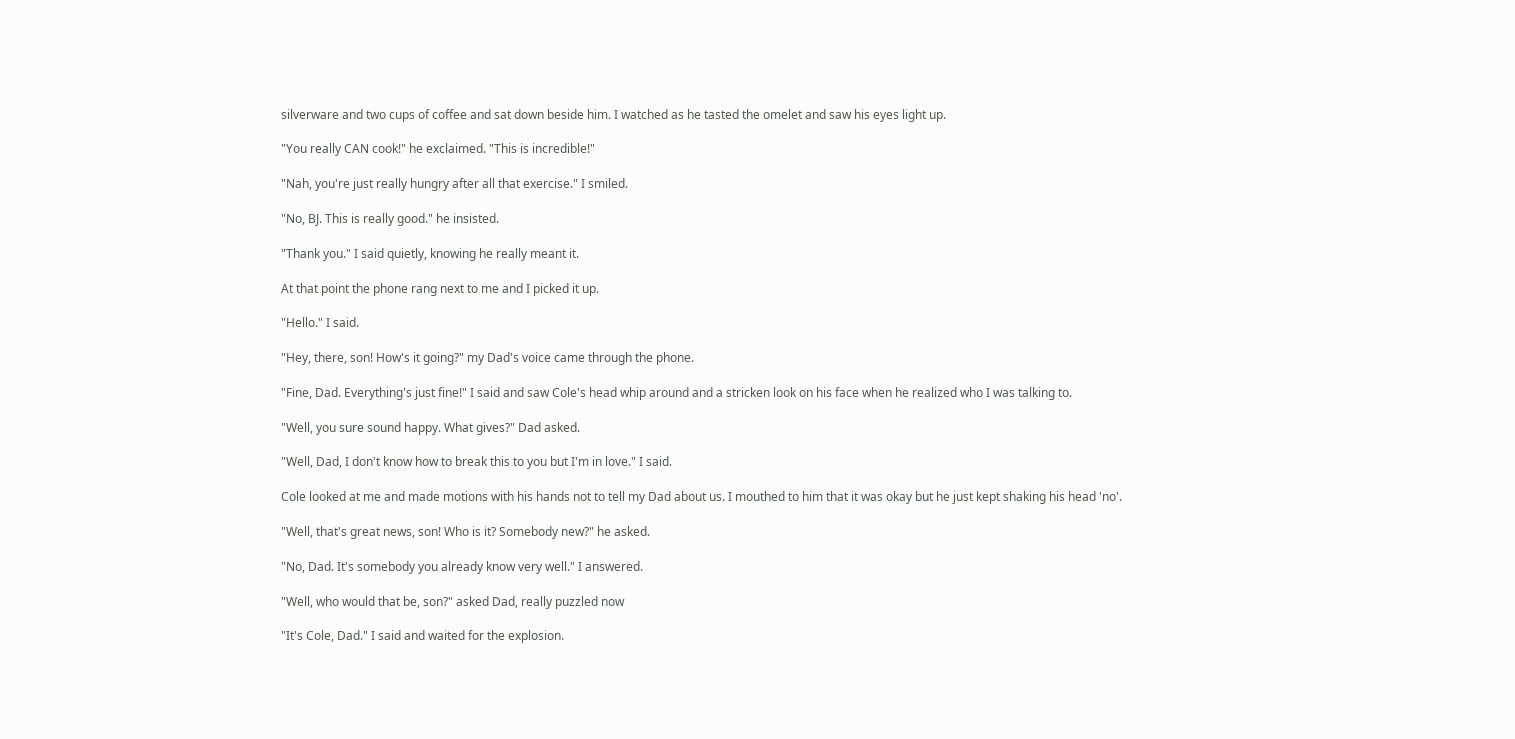silverware and two cups of coffee and sat down beside him. I watched as he tasted the omelet and saw his eyes light up.

"You really CAN cook!" he exclaimed. "This is incredible!"

"Nah, you're just really hungry after all that exercise." I smiled.

"No, BJ. This is really good." he insisted.

"Thank you." I said quietly, knowing he really meant it.

At that point the phone rang next to me and I picked it up.

"Hello." I said.

"Hey, there, son! How's it going?" my Dad's voice came through the phone.

"Fine, Dad. Everything's just fine!" I said and saw Cole's head whip around and a stricken look on his face when he realized who I was talking to.

"Well, you sure sound happy. What gives?" Dad asked.

"Well, Dad, I don't know how to break this to you but I'm in love." I said.

Cole looked at me and made motions with his hands not to tell my Dad about us. I mouthed to him that it was okay but he just kept shaking his head 'no'.

"Well, that's great news, son! Who is it? Somebody new?" he asked.

"No, Dad. It's somebody you already know very well." I answered.

"Well, who would that be, son?" asked Dad, really puzzled now

"It's Cole, Dad." I said and waited for the explosion.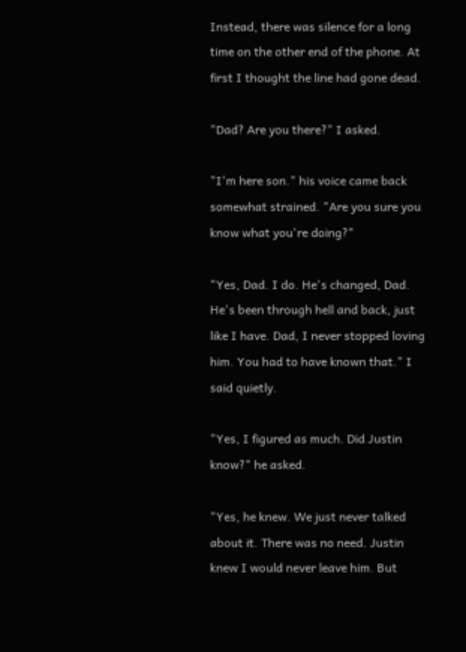Instead, there was silence for a long time on the other end of the phone. At first I thought the line had gone dead.

"Dad? Are you there?" I asked.

"I'm here son." his voice came back somewhat strained. "Are you sure you know what you're doing?"

"Yes, Dad. I do. He's changed, Dad. He's been through hell and back, just like I have. Dad, I never stopped loving him. You had to have known that." I said quietly.

"Yes, I figured as much. Did Justin know?" he asked.

"Yes, he knew. We just never talked about it. There was no need. Justin knew I would never leave him. But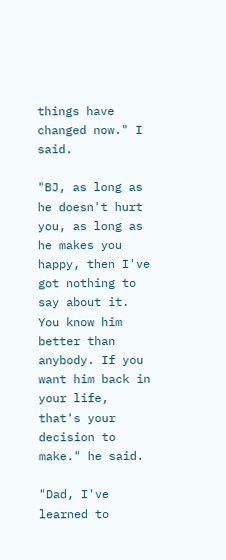things have changed now." I said.

"BJ, as long as he doesn't hurt you, as long as he makes you happy, then I've got nothing to say about it. You know him better than anybody. If you want him back in your life, that's your decision to make." he said.

"Dad, I've learned to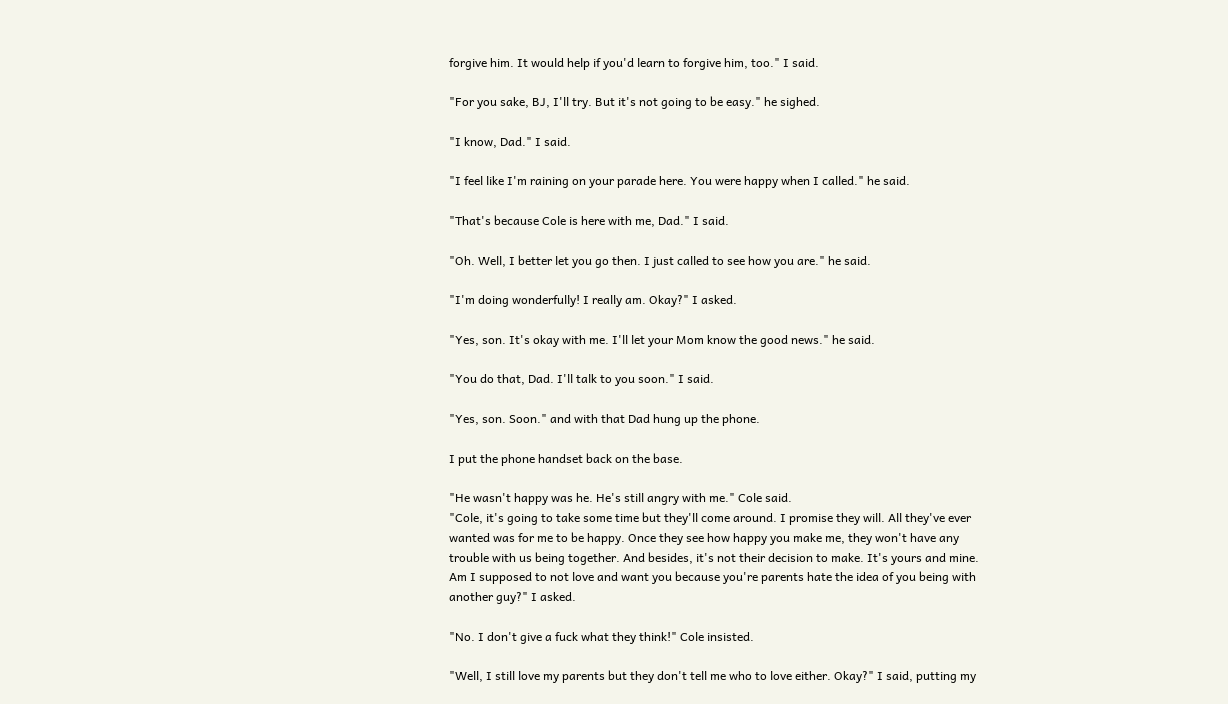forgive him. It would help if you'd learn to forgive him, too." I said.

"For you sake, BJ, I'll try. But it's not going to be easy." he sighed.

"I know, Dad." I said.

"I feel like I'm raining on your parade here. You were happy when I called." he said.

"That's because Cole is here with me, Dad." I said.

"Oh. Well, I better let you go then. I just called to see how you are." he said.

"I'm doing wonderfully! I really am. Okay?" I asked.

"Yes, son. It's okay with me. I'll let your Mom know the good news." he said.

"You do that, Dad. I'll talk to you soon." I said.

"Yes, son. Soon." and with that Dad hung up the phone.

I put the phone handset back on the base.

"He wasn't happy was he. He's still angry with me." Cole said.
"Cole, it's going to take some time but they'll come around. I promise they will. All they've ever wanted was for me to be happy. Once they see how happy you make me, they won't have any trouble with us being together. And besides, it's not their decision to make. It's yours and mine. Am I supposed to not love and want you because you're parents hate the idea of you being with another guy?" I asked.

"No. I don't give a fuck what they think!" Cole insisted.

"Well, I still love my parents but they don't tell me who to love either. Okay?" I said, putting my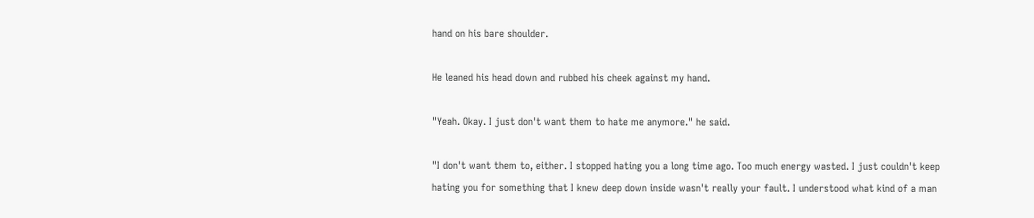hand on his bare shoulder.

He leaned his head down and rubbed his cheek against my hand.

"Yeah. Okay. I just don't want them to hate me anymore." he said.

"I don't want them to, either. I stopped hating you a long time ago. Too much energy wasted. I just couldn't keep hating you for something that I knew deep down inside wasn't really your fault. I understood what kind of a man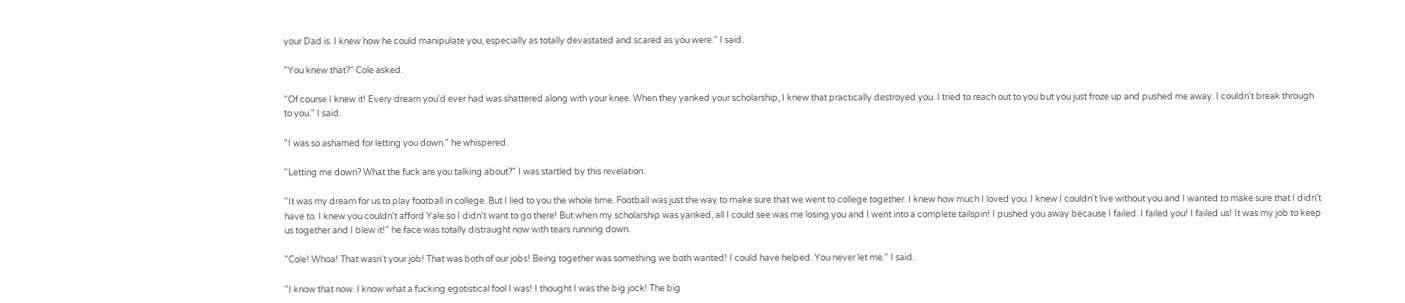your Dad is. I knew how he could manipulate you, especially as totally devastated and scared as you were." I said.

"You knew that?" Cole asked.

"Of course I knew it! Every dream you'd ever had was shattered along with your knee. When they yanked your scholarship, I knew that practically destroyed you. I tried to reach out to you but you just froze up and pushed me away. I couldn't break through to you." I said.

"I was so ashamed for letting you down." he whispered.

"Letting me down? What the fuck are you talking about?" I was startled by this revelation.

"It was my dream for us to play football in college. But I lied to you the whole time. Football was just the way to make sure that we went to college together. I knew how much I loved you. I knew I couldn't live without you and I wanted to make sure that I didn't have to. I knew you couldn't afford Yale so I didn't want to go there! But when my scholarship was yanked, all I could see was me losing you and I went into a complete tailspin! I pushed you away because I failed. I failed you! I failed us! It was my job to keep us together and I blew it!" he face was totally distraught now with tears running down.

"Cole! Whoa! That wasn't your job! That was both of our jobs! Being together was something we both wanted! I could have helped. You never let me." I said.

"I know that now. I know what a fucking egotistical fool I was! I thought I was the big jock! The big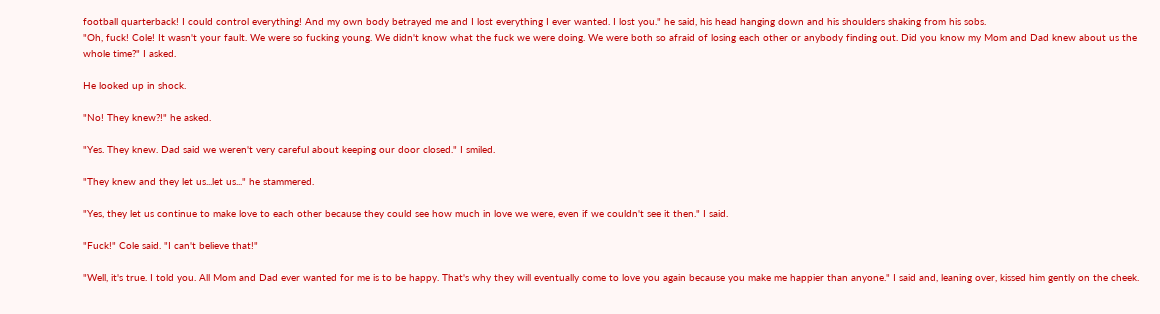football quarterback! I could control everything! And my own body betrayed me and I lost everything I ever wanted. I lost you." he said, his head hanging down and his shoulders shaking from his sobs.
"Oh, fuck! Cole! It wasn't your fault. We were so fucking young. We didn't know what the fuck we were doing. We were both so afraid of losing each other or anybody finding out. Did you know my Mom and Dad knew about us the whole time?" I asked.

He looked up in shock.

"No! They knew?!" he asked.

"Yes. They knew. Dad said we weren't very careful about keeping our door closed." I smiled.

"They knew and they let us...let us..." he stammered.

"Yes, they let us continue to make love to each other because they could see how much in love we were, even if we couldn't see it then." I said.

"Fuck!" Cole said. "I can't believe that!"

"Well, it's true. I told you. All Mom and Dad ever wanted for me is to be happy. That's why they will eventually come to love you again because you make me happier than anyone." I said and, leaning over, kissed him gently on the cheek.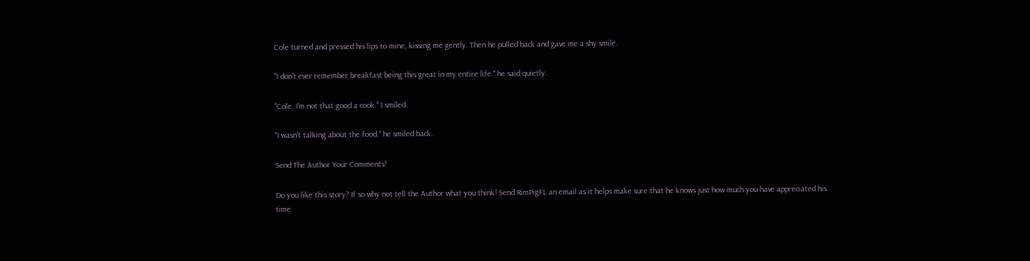Cole turned and pressed his lips to mine, kissing me gently. Then he pulled back and gave me a shy smile.

"I don't ever remember breakfast being this great in my entire life." he said quietly.

"Cole, I'm not that good a cook." I smiled.

"I wasn't talking about the food." he smiled back.

Send The Author Your Comments!

Do you like this story? If so why not tell the Author what you think! Send RimPigFL an email as it helps make sure that he knows just how much you have appreciated his time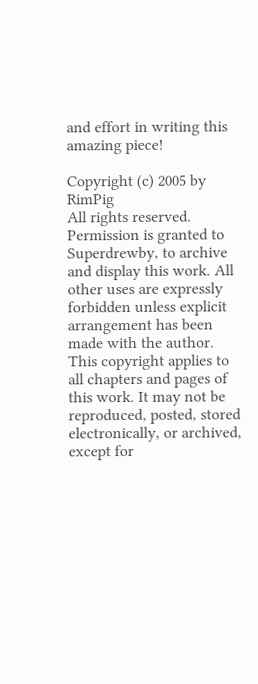and effort in writing this amazing piece!

Copyright (c) 2005 by RimPig
All rights reserved. Permission is granted to Superdrewby, to archive and display this work. All other uses are expressly forbidden unless explicit arrangement has been made with the author. This copyright applies to all chapters and pages of this work. It may not be reproduced, posted, stored electronically, or archived, except for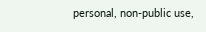personal, non-public use,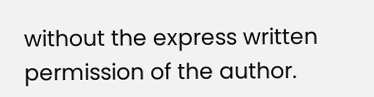without the express written permission of the author.